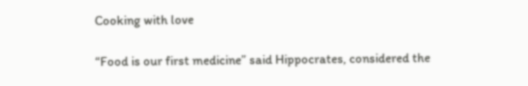Cooking with love

“Food is our first medicine” said Hippocrates, considered the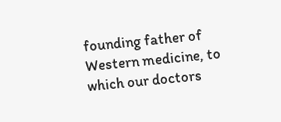founding father of Western medicine, to which our doctors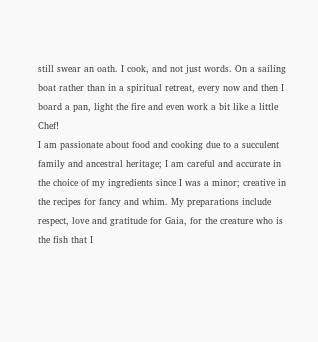still swear an oath. I cook, and not just words. On a sailing boat rather than in a spiritual retreat, every now and then I board a pan, light the fire and even work a bit like a little Chef!
I am passionate about food and cooking due to a succulent family and ancestral heritage; I am careful and accurate in the choice of my ingredients since I was a minor; creative in the recipes for fancy and whim. My preparations include respect, love and gratitude for Gaia, for the creature who is the fish that I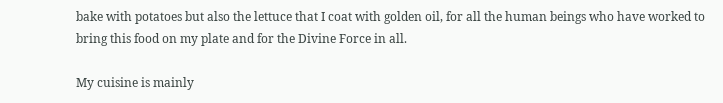bake with potatoes but also the lettuce that I coat with golden oil, for all the human beings who have worked to bring this food on my plate and for the Divine Force in all.

My cuisine is mainly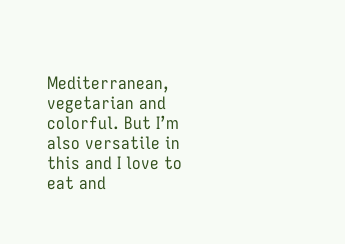Mediterranean, vegetarian and colorful. But I’m also versatile in this and I love to eat and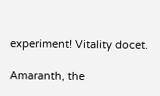experiment! Vitality docet.

Amaranth, the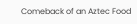Comeback of an Aztec Food